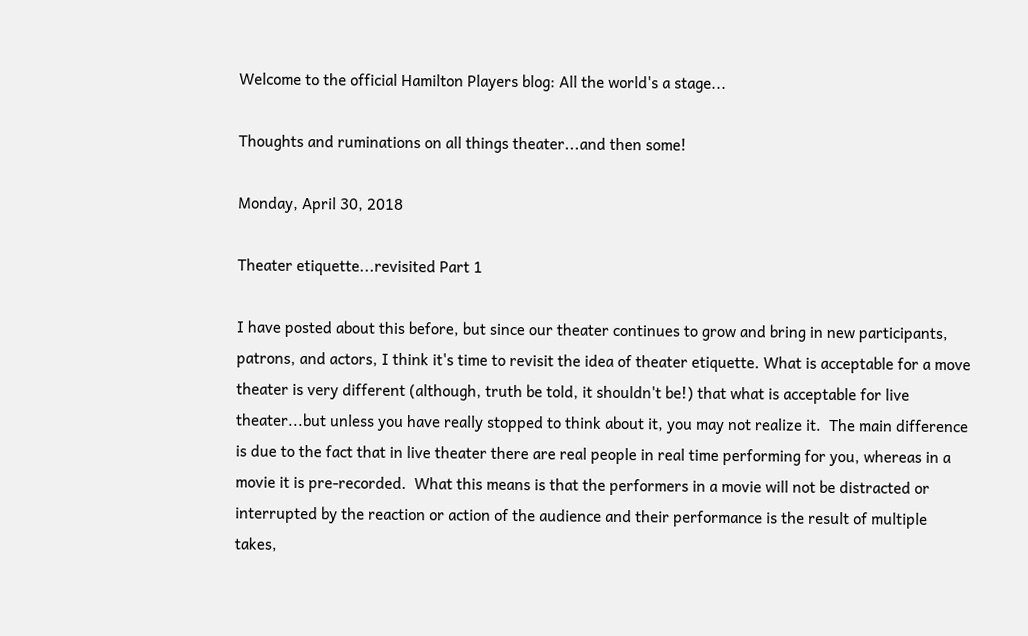Welcome to the official Hamilton Players blog: All the world's a stage...

Thoughts and ruminations on all things theater...and then some!

Monday, April 30, 2018

Theater etiquette...revisited Part 1

I have posted about this before, but since our theater continues to grow and bring in new participants, patrons, and actors, I think it's time to revisit the idea of theater etiquette. What is acceptable for a move theater is very different (although, truth be told, it shouldn't be!) that what is acceptable for live theater...but unless you have really stopped to think about it, you may not realize it.  The main difference is due to the fact that in live theater there are real people in real time performing for you, whereas in a movie it is pre-recorded.  What this means is that the performers in a movie will not be distracted or interrupted by the reaction or action of the audience and their performance is the result of multiple takes,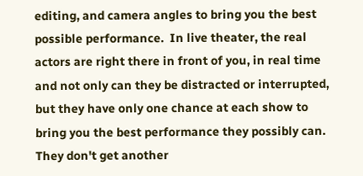editing, and camera angles to bring you the best possible performance.  In live theater, the real actors are right there in front of you, in real time and not only can they be distracted or interrupted, but they have only one chance at each show to bring you the best performance they possibly can.  They don't get another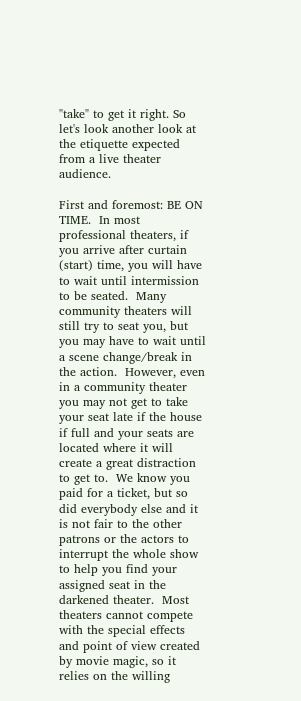"take" to get it right. So let's look another look at the etiquette expected from a live theater audience.

First and foremost: BE ON TIME.  In most professional theaters, if you arrive after curtain (start) time, you will have to wait until intermission to be seated.  Many community theaters will still try to seat you, but you may have to wait until a scene change/break in the action.  However, even in a community theater you may not get to take your seat late if the house if full and your seats are located where it will create a great distraction to get to.  We know you paid for a ticket, but so did everybody else and it is not fair to the other patrons or the actors to interrupt the whole show to help you find your assigned seat in the darkened theater.  Most theaters cannot compete with the special effects and point of view created by movie magic, so it relies on the willing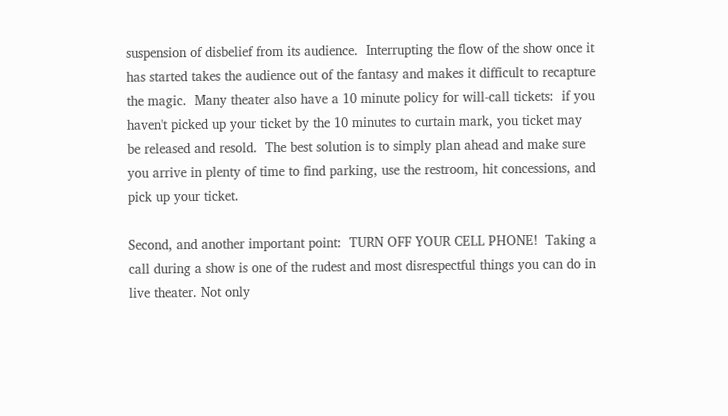suspension of disbelief from its audience.  Interrupting the flow of the show once it has started takes the audience out of the fantasy and makes it difficult to recapture the magic.  Many theater also have a 10 minute policy for will-call tickets:  if you haven't picked up your ticket by the 10 minutes to curtain mark, you ticket may be released and resold.  The best solution is to simply plan ahead and make sure you arrive in plenty of time to find parking, use the restroom, hit concessions, and pick up your ticket.

Second, and another important point:  TURN OFF YOUR CELL PHONE!  Taking a call during a show is one of the rudest and most disrespectful things you can do in live theater. Not only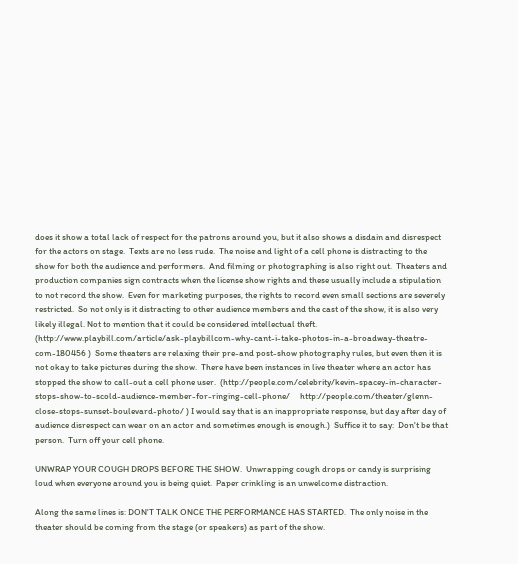does it show a total lack of respect for the patrons around you, but it also shows a disdain and disrespect for the actors on stage.  Texts are no less rude.  The noise and light of a cell phone is distracting to the show for both the audience and performers.  And filming or photographing is also right out.  Theaters and production companies sign contracts when the license show rights and these usually include a stipulation to not record the show.  Even for marketing purposes, the rights to record even small sections are severely restricted.  So not only is it distracting to other audience members and the cast of the show, it is also very likely illegal. Not to mention that it could be considered intellectual theft. (http://www.playbill.com/article/ask-playbillcom-why-cant-i-take-photos-in-a-broadway-theatre-com-180456 )  Some theaters are relaxing their pre-and post-show photography rules, but even then it is not okay to take pictures during the show.  There have been instances in live theater where an actor has stopped the show to call-out a cell phone user.  (http://people.com/celebrity/kevin-spacey-in-character-stops-show-to-scold-audience-member-for-ringing-cell-phone/     http://people.com/theater/glenn-close-stops-sunset-boulevard-photo/ ) I would say that is an inappropriate response, but day after day of audience disrespect can wear on an actor and sometimes enough is enough.)  Suffice it to say:  Don't be that person.  Turn off your cell phone.

UNWRAP YOUR COUGH DROPS BEFORE THE SHOW.  Unwrapping cough drops or candy is surprising loud when everyone around you is being quiet.  Paper crinkling is an unwelcome distraction.

Along the same lines is: DON'T TALK ONCE THE PERFORMANCE HAS STARTED.  The only noise in the theater should be coming from the stage (or speakers) as part of the show.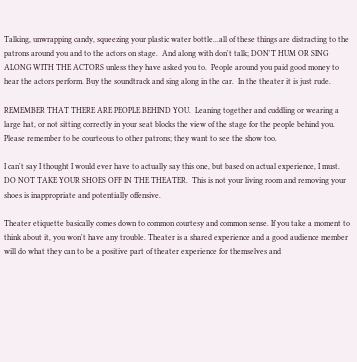Talking, unwrapping candy, squeezing your plastic water bottle...all of these things are distracting to the patrons around you and to the actors on stage.  And along with don't talk; DON'T HUM OR SING ALONG WITH THE ACTORS unless they have asked you to.  People around you paid good money to hear the actors perform. Buy the soundtrack and sing along in the car.  In the theater it is just rude.

REMEMBER THAT THERE ARE PEOPLE BEHIND YOU.  Leaning together and cuddling or wearing a large hat, or not sitting correctly in your seat blocks the view of the stage for the people behind you.  Please remember to be courteous to other patrons; they want to see the show too.

I can't say I thought I would ever have to actually say this one, but based on actual experience, I must.  DO NOT TAKE YOUR SHOES OFF IN THE THEATER.  This is not your living room and removing your shoes is inappropriate and potentially offensive.

Theater etiquette basically comes down to common courtesy and common sense. If you take a moment to think about it, you won't have any trouble. Theater is a shared experience and a good audience member will do what they can to be a positive part of theater experience for themselves and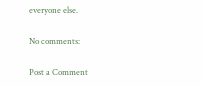everyone else.

No comments:

Post a Comment